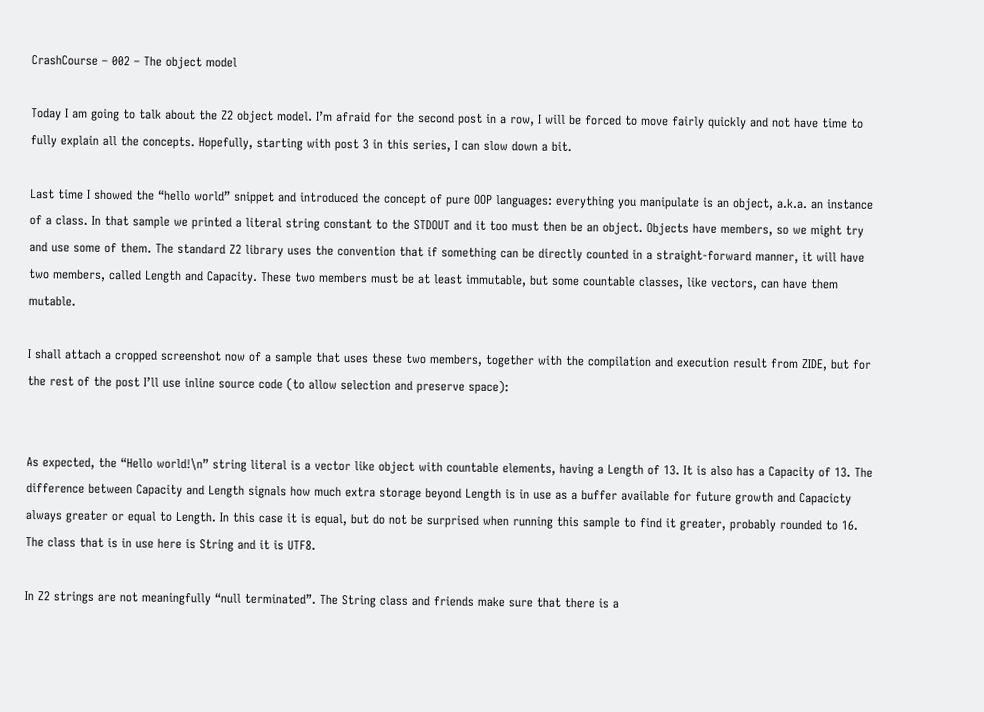CrashCourse – 002 – The object model

Today I am going to talk about the Z2 object model. I’m afraid for the second post in a row, I will be forced to move fairly quickly and not have time to fully explain all the concepts. Hopefully, starting with post 3 in this series, I can slow down a bit.

Last time I showed the “hello world” snippet and introduced the concept of pure OOP languages: everything you manipulate is an object, a.k.a. an instance of a class. In that sample we printed a literal string constant to the STDOUT and it too must then be an object. Objects have members, so we might try and use some of them. The standard Z2 library uses the convention that if something can be directly counted in a straight-forward manner, it will have two members, called Length and Capacity. These two members must be at least immutable, but some countable classes, like vectors, can have them mutable.

I shall attach a cropped screenshot now of a sample that uses these two members, together with the compilation and execution result from ZIDE, but for the rest of the post I’ll use inline source code (to allow selection and preserve space):


As expected, the “Hello world!\n” string literal is a vector like object with countable elements, having a Length of 13. It is also has a Capacity of 13. The difference between Capacity and Length signals how much extra storage beyond Length is in use as a buffer available for future growth and Capacicty always greater or equal to Length. In this case it is equal, but do not be surprised when running this sample to find it greater, probably rounded to 16. The class that is in use here is String and it is UTF8.

In Z2 strings are not meaningfully “null terminated”. The String class and friends make sure that there is a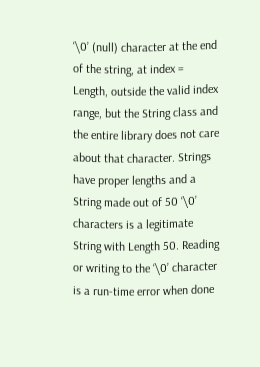‘\0’ (null) character at the end of the string, at index = Length, outside the valid index range, but the String class and the entire library does not care about that character. Strings have proper lengths and a String made out of 50 ‘\0’ characters is a legitimate String with Length 50. Reading or writing to the ‘\0’ character is a run-time error when done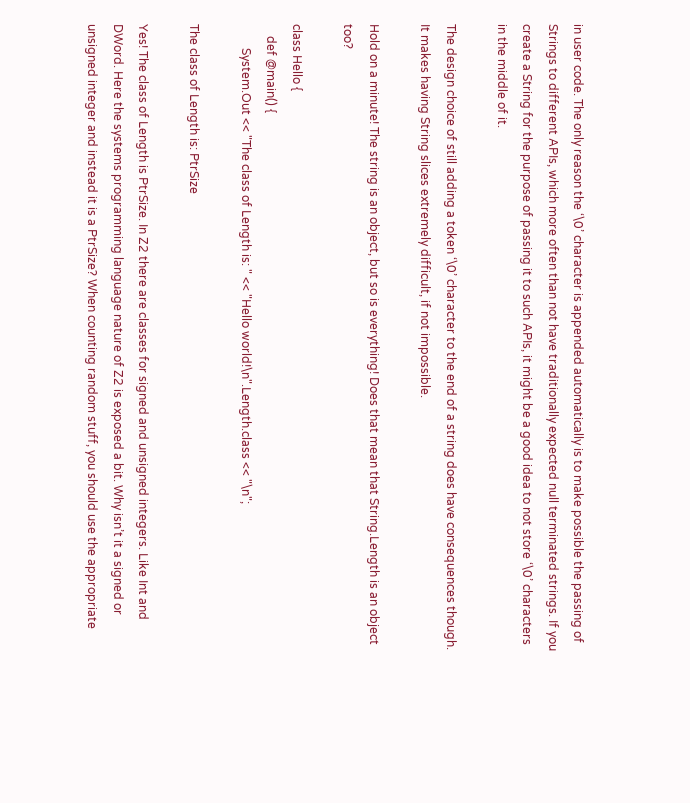in user code. The only reason the ‘\0’ character is appended automatically is to make possible the passing of Strings to different APIs, which more often than not have traditionally expected null terminated strings. If you create a String for the purpose of passing it to such APIs, it might be a good idea to not store ‘\0’ characters in the middle of it.

The design choice of still adding a token ‘\0’ character to the end of a string does have consequences though. It makes having String slices extremely difficult, if not impossible.

Hold on a minute! The string is an object, but so is everything! Does that mean that String.Length is an object too?

class Hello {
    def @main() {
        System.Out << "The class of Length is: " << "Hello world!\n".Length.class << "\n";

The class of Length is: PtrSize

Yes! The class of Length is PtrSize. In Z2 there are classes for signed and unsigned integers. Like Int and DWord. Here the systems programming language nature of Z2 is exposed a bit. Why isn’t it a signed or unsigned integer and instead it is a PtrSize? When counting random stuff, you should use the appropriate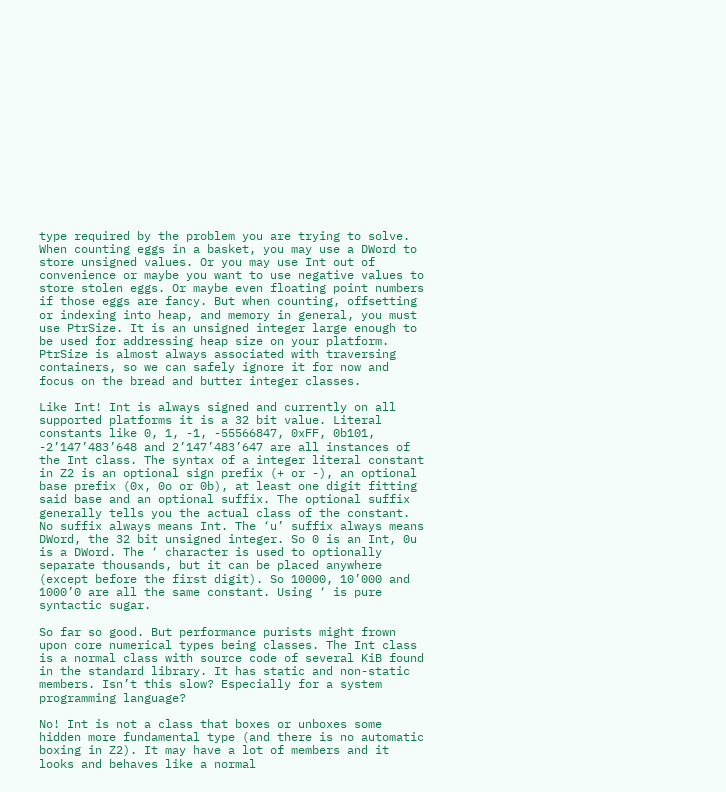type required by the problem you are trying to solve. When counting eggs in a basket, you may use a DWord to store unsigned values. Or you may use Int out of convenience or maybe you want to use negative values to store stolen eggs. Or maybe even floating point numbers if those eggs are fancy. But when counting, offsetting or indexing into heap, and memory in general, you must use PtrSize. It is an unsigned integer large enough to be used for addressing heap size on your platform. PtrSize is almost always associated with traversing containers, so we can safely ignore it for now and focus on the bread and butter integer classes.

Like Int! Int is always signed and currently on all supported platforms it is a 32 bit value. Literal constants like 0, 1, -1, -55566847, 0xFF, 0b101, -2’147’483’648 and 2’147’483’647 are all instances of the Int class. The syntax of a integer literal constant in Z2 is an optional sign prefix (+ or -), an optional base prefix (0x, 0o or 0b), at least one digit fitting said base and an optional suffix. The optional suffix generally tells you the actual class of the constant. No suffix always means Int. The ‘u’ suffix always means DWord, the 32 bit unsigned integer. So 0 is an Int, 0u is a DWord. The ‘ character is used to optionally separate thousands, but it can be placed anywhere (except before the first digit). So 10000, 10’000 and 1000’0 are all the same constant. Using ‘ is pure syntactic sugar.

So far so good. But performance purists might frown upon core numerical types being classes. The Int class is a normal class with source code of several KiB found in the standard library. It has static and non-static members. Isn’t this slow? Especially for a system programming language?

No! Int is not a class that boxes or unboxes some hidden more fundamental type (and there is no automatic boxing in Z2). It may have a lot of members and it looks and behaves like a normal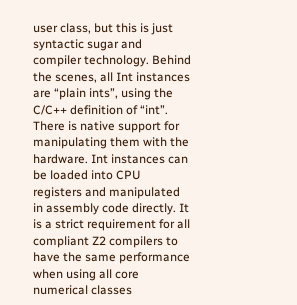user class, but this is just syntactic sugar and compiler technology. Behind the scenes, all Int instances are “plain ints”, using the C/C++ definition of “int”. There is native support for manipulating them with the hardware. Int instances can be loaded into CPU registers and manipulated in assembly code directly. It is a strict requirement for all compliant Z2 compilers to have the same performance when using all core numerical classes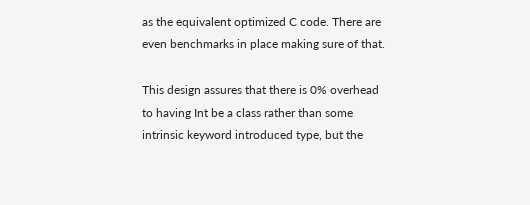as the equivalent optimized C code. There are even benchmarks in place making sure of that.

This design assures that there is 0% overhead to having Int be a class rather than some intrinsic keyword introduced type, but the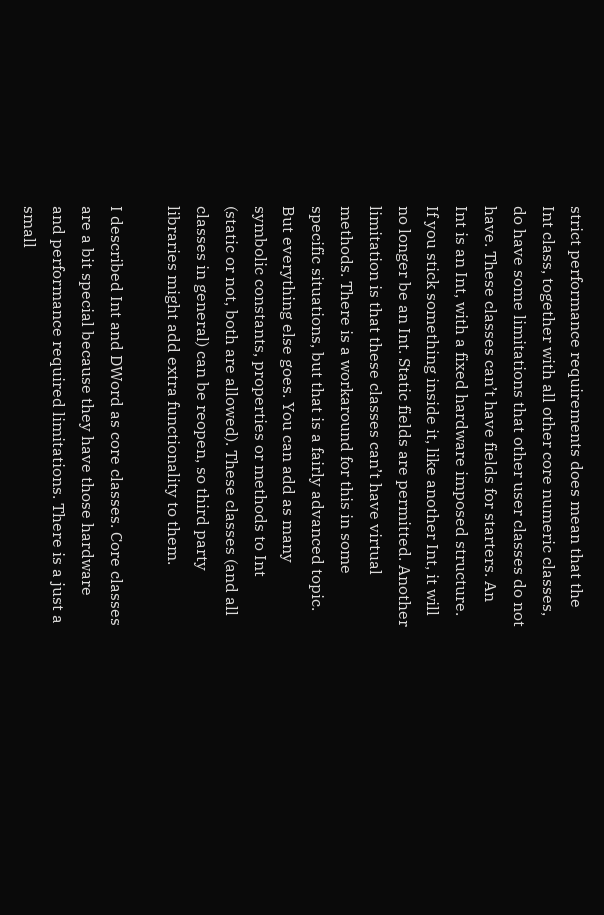strict performance requirements does mean that the Int class, together with all other core numeric classes, do have some limitations that other user classes do not have. These classes can’t have fields for starters. An Int is an Int, with a fixed hardware imposed structure. If you stick something inside it, like another Int, it will no longer be an Int. Static fields are permitted. Another limitation is that these classes can’t have virtual methods. There is a workaround for this in some specific situations, but that is a fairly advanced topic. But everything else goes. You can add as many symbolic constants, properties or methods to Int (static or not, both are allowed). These classes (and all classes in general) can be reopen, so third party libraries might add extra functionality to them.

I described Int and DWord as core classes. Core classes are a bit special because they have those hardware and performance required limitations. There is a just a small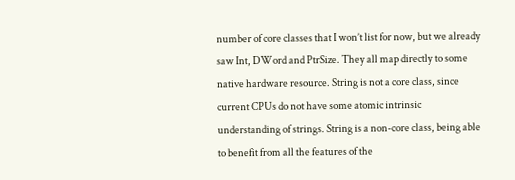number of core classes that I won’t list for now, but we already saw Int, DWord and PtrSize. They all map directly to some native hardware resource. String is not a core class, since current CPUs do not have some atomic intrinsic understanding of strings. String is a non-core class, being able to benefit from all the features of the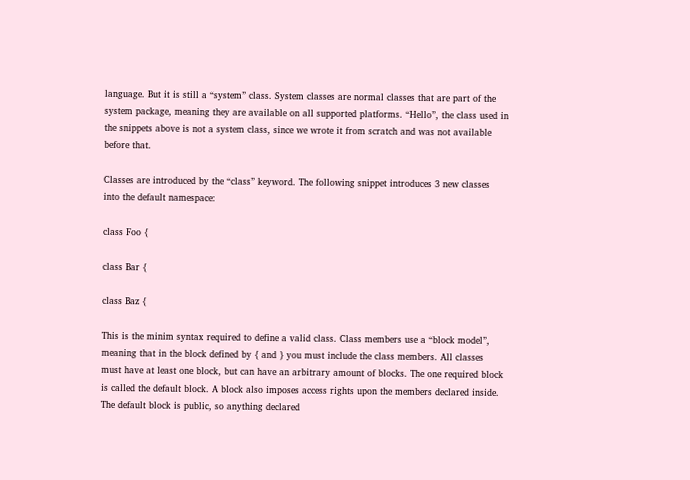language. But it is still a “system” class. System classes are normal classes that are part of the system package, meaning they are available on all supported platforms. “Hello”, the class used in the snippets above is not a system class, since we wrote it from scratch and was not available before that.

Classes are introduced by the “class” keyword. The following snippet introduces 3 new classes into the default namespace:

class Foo {

class Bar {

class Baz {

This is the minim syntax required to define a valid class. Class members use a “block model”, meaning that in the block defined by { and } you must include the class members. All classes must have at least one block, but can have an arbitrary amount of blocks. The one required block is called the default block. A block also imposes access rights upon the members declared inside. The default block is public, so anything declared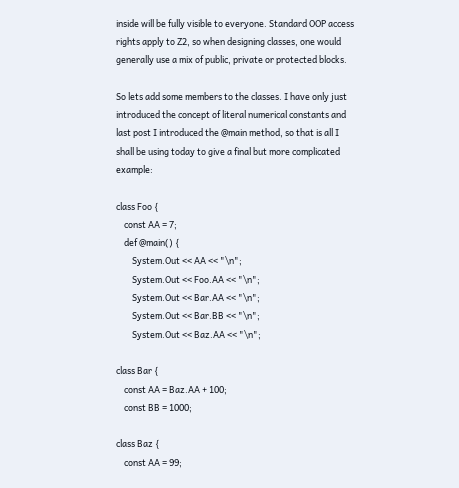inside will be fully visible to everyone. Standard OOP access rights apply to Z2, so when designing classes, one would generally use a mix of public, private or protected blocks.

So lets add some members to the classes. I have only just introduced the concept of literal numerical constants and last post I introduced the @main method, so that is all I shall be using today to give a final but more complicated example:

class Foo {
    const AA = 7;
    def @main() {
        System.Out << AA << "\n";
        System.Out << Foo.AA << "\n";
        System.Out << Bar.AA << "\n";
        System.Out << Bar.BB << "\n";
        System.Out << Baz.AA << "\n";

class Bar {
    const AA = Baz.AA + 100;
    const BB = 1000;

class Baz {
    const AA = 99;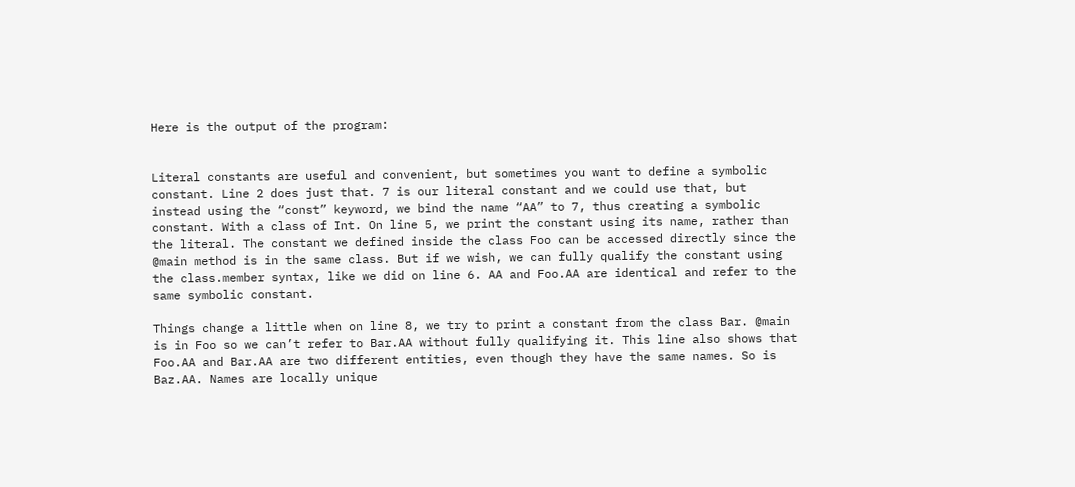Here is the output of the program:


Literal constants are useful and convenient, but sometimes you want to define a symbolic constant. Line 2 does just that. 7 is our literal constant and we could use that, but instead using the “const” keyword, we bind the name “AA” to 7, thus creating a symbolic constant. With a class of Int. On line 5, we print the constant using its name, rather than the literal. The constant we defined inside the class Foo can be accessed directly since the @main method is in the same class. But if we wish, we can fully qualify the constant using the class.member syntax, like we did on line 6. AA and Foo.AA are identical and refer to the same symbolic constant.

Things change a little when on line 8, we try to print a constant from the class Bar. @main is in Foo so we can’t refer to Bar.AA without fully qualifying it. This line also shows that Foo.AA and Bar.AA are two different entities, even though they have the same names. So is Baz.AA. Names are locally unique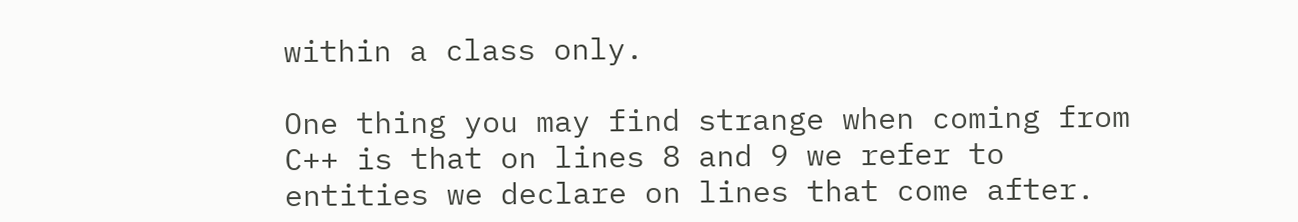within a class only.

One thing you may find strange when coming from C++ is that on lines 8 and 9 we refer to entities we declare on lines that come after.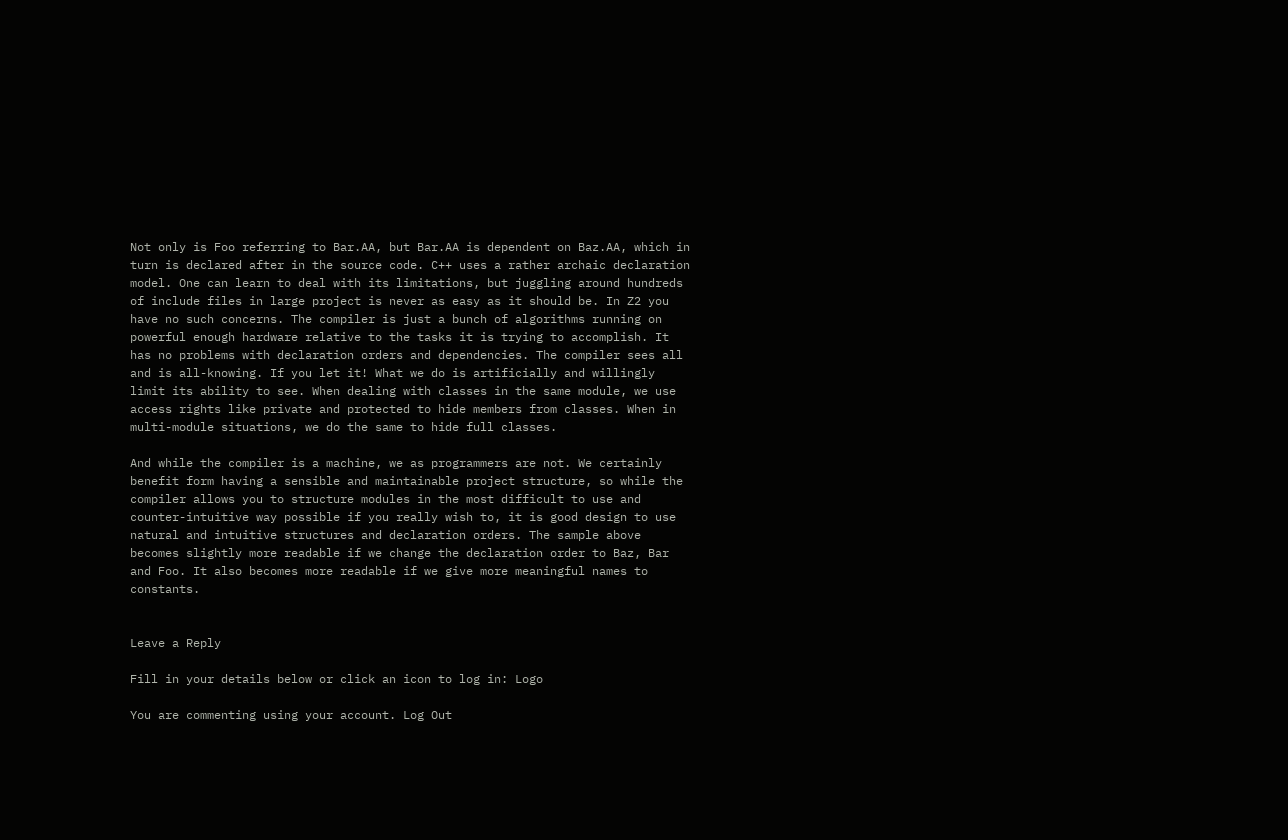Not only is Foo referring to Bar.AA, but Bar.AA is dependent on Baz.AA, which in turn is declared after in the source code. C++ uses a rather archaic declaration model. One can learn to deal with its limitations, but juggling around hundreds of include files in large project is never as easy as it should be. In Z2 you have no such concerns. The compiler is just a bunch of algorithms running on powerful enough hardware relative to the tasks it is trying to accomplish. It has no problems with declaration orders and dependencies. The compiler sees all and is all-knowing. If you let it! What we do is artificially and willingly limit its ability to see. When dealing with classes in the same module, we use access rights like private and protected to hide members from classes. When in multi-module situations, we do the same to hide full classes.

And while the compiler is a machine, we as programmers are not. We certainly benefit form having a sensible and maintainable project structure, so while the compiler allows you to structure modules in the most difficult to use and counter-intuitive way possible if you really wish to, it is good design to use natural and intuitive structures and declaration orders. The sample above becomes slightly more readable if we change the declaration order to Baz, Bar and Foo. It also becomes more readable if we give more meaningful names to constants.


Leave a Reply

Fill in your details below or click an icon to log in: Logo

You are commenting using your account. Log Out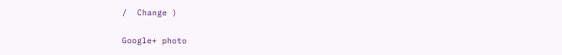/  Change )

Google+ photo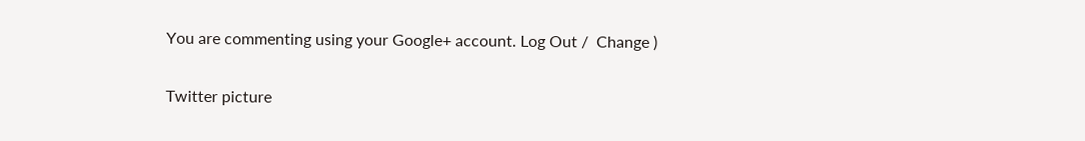You are commenting using your Google+ account. Log Out /  Change )

Twitter picture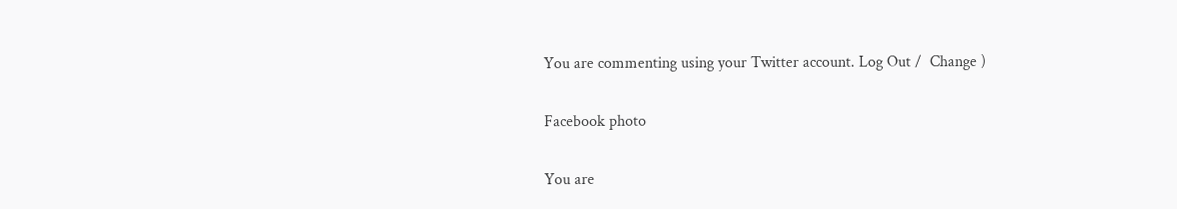You are commenting using your Twitter account. Log Out /  Change )

Facebook photo

You are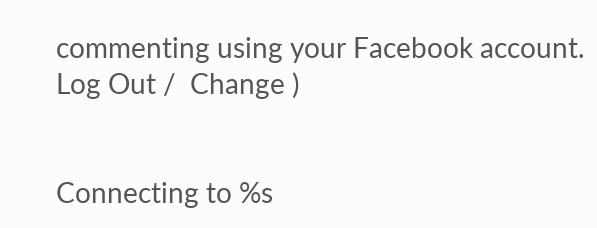commenting using your Facebook account. Log Out /  Change )


Connecting to %s